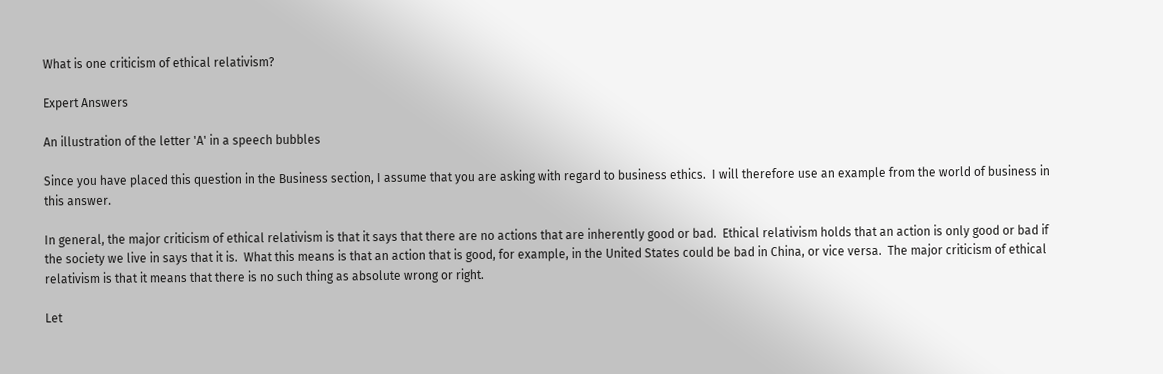What is one criticism of ethical relativism?

Expert Answers

An illustration of the letter 'A' in a speech bubbles

Since you have placed this question in the Business section, I assume that you are asking with regard to business ethics.  I will therefore use an example from the world of business in this answer.

In general, the major criticism of ethical relativism is that it says that there are no actions that are inherently good or bad.  Ethical relativism holds that an action is only good or bad if the society we live in says that it is.  What this means is that an action that is good, for example, in the United States could be bad in China, or vice versa.  The major criticism of ethical relativism is that it means that there is no such thing as absolute wrong or right.

Let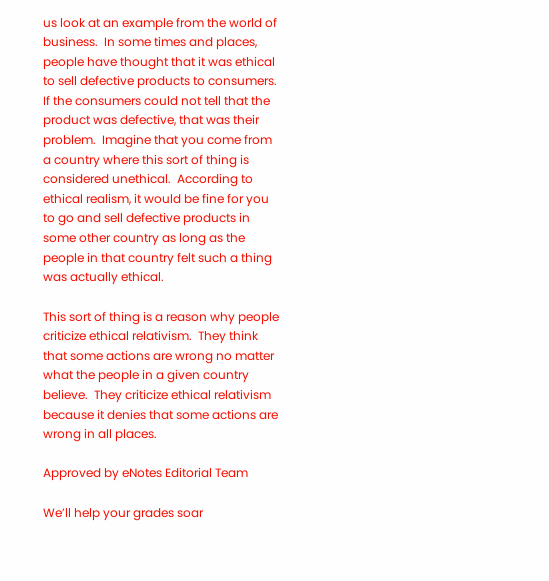us look at an example from the world of business.  In some times and places, people have thought that it was ethical to sell defective products to consumers.  If the consumers could not tell that the product was defective, that was their problem.  Imagine that you come from a country where this sort of thing is considered unethical.  According to ethical realism, it would be fine for you to go and sell defective products in some other country as long as the people in that country felt such a thing was actually ethical.

This sort of thing is a reason why people criticize ethical relativism.  They think that some actions are wrong no matter what the people in a given country believe.  They criticize ethical relativism because it denies that some actions are wrong in all places.

Approved by eNotes Editorial Team

We’ll help your grades soar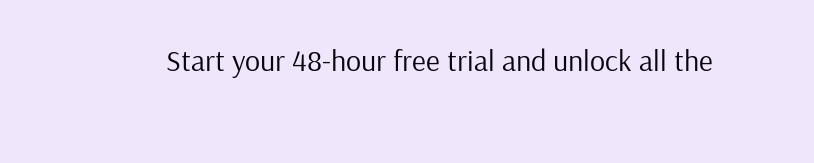Start your 48-hour free trial and unlock all the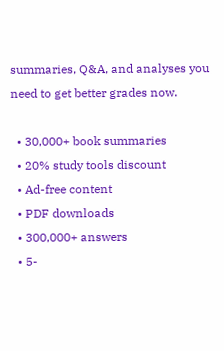summaries, Q&A, and analyses you need to get better grades now.

  • 30,000+ book summaries
  • 20% study tools discount
  • Ad-free content
  • PDF downloads
  • 300,000+ answers
  • 5-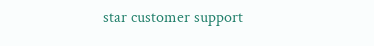star customer support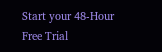Start your 48-Hour Free Trial